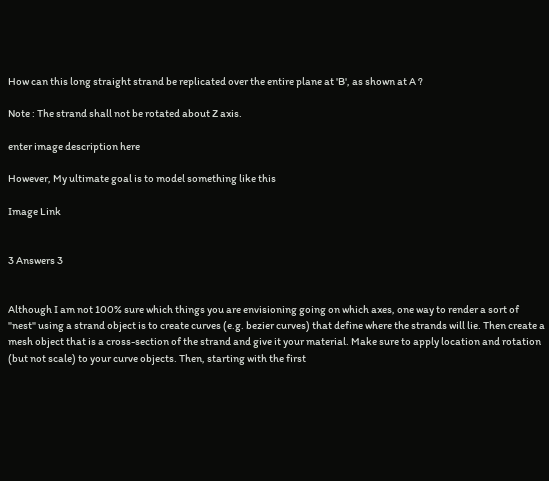How can this long straight strand be replicated over the entire plane at 'B', as shown at A ?

Note : The strand shall not be rotated about Z axis.

enter image description here

However, My ultimate goal is to model something like this

Image Link


3 Answers 3


Although I am not 100% sure which things you are envisioning going on which axes, one way to render a sort of "nest" using a strand object is to create curves (e.g. bezier curves) that define where the strands will lie. Then create a mesh object that is a cross-section of the strand and give it your material. Make sure to apply location and rotation (but not scale) to your curve objects. Then, starting with the first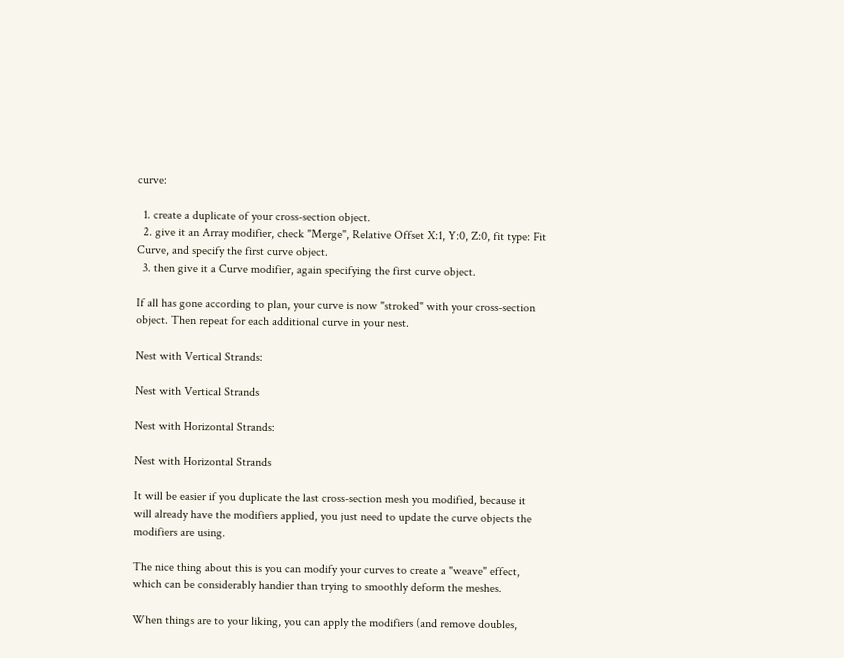curve:

  1. create a duplicate of your cross-section object.
  2. give it an Array modifier, check "Merge", Relative Offset X:1, Y:0, Z:0, fit type: Fit Curve, and specify the first curve object.
  3. then give it a Curve modifier, again specifying the first curve object.

If all has gone according to plan, your curve is now "stroked" with your cross-section object. Then repeat for each additional curve in your nest.

Nest with Vertical Strands:

Nest with Vertical Strands

Nest with Horizontal Strands:

Nest with Horizontal Strands

It will be easier if you duplicate the last cross-section mesh you modified, because it will already have the modifiers applied, you just need to update the curve objects the modifiers are using.

The nice thing about this is you can modify your curves to create a "weave" effect, which can be considerably handier than trying to smoothly deform the meshes.

When things are to your liking, you can apply the modifiers (and remove doubles,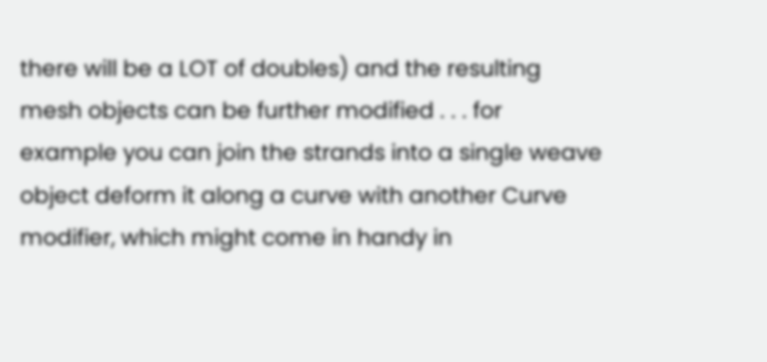there will be a LOT of doubles) and the resulting mesh objects can be further modified . . . for example you can join the strands into a single weave object deform it along a curve with another Curve modifier, which might come in handy in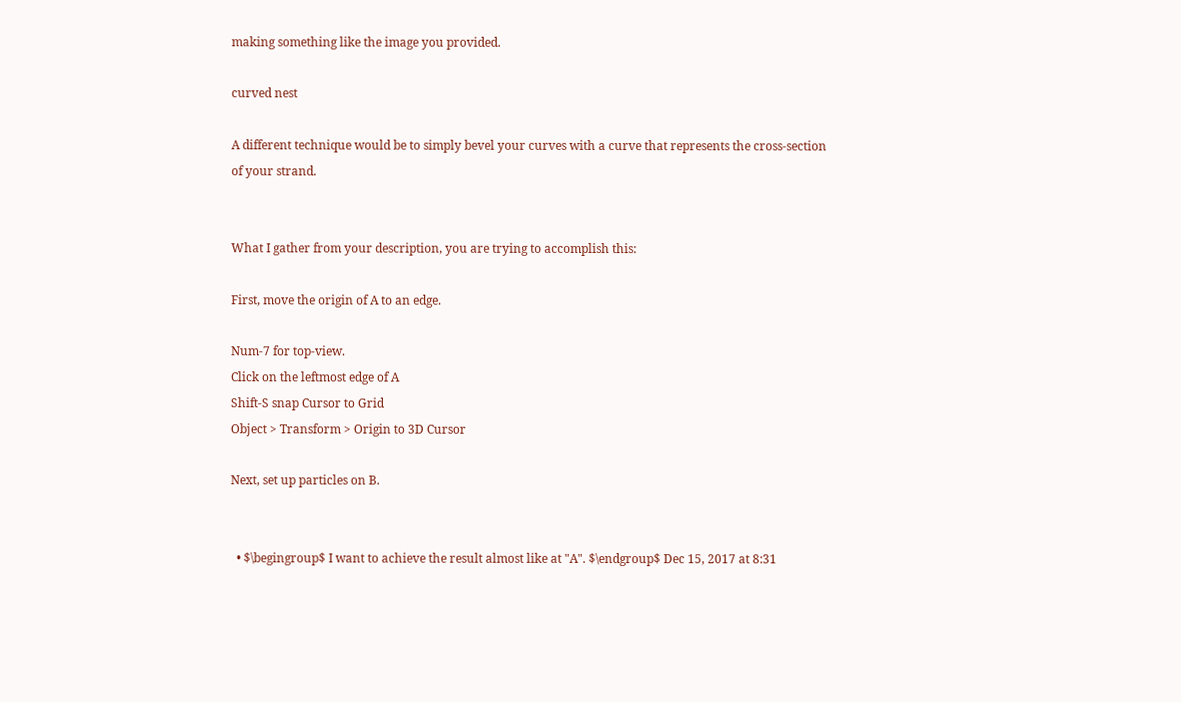making something like the image you provided.

curved nest

A different technique would be to simply bevel your curves with a curve that represents the cross-section of your strand.


What I gather from your description, you are trying to accomplish this:

First, move the origin of A to an edge.

Num-7 for top-view.
Click on the leftmost edge of A
Shift-S snap Cursor to Grid
Object > Transform > Origin to 3D Cursor

Next, set up particles on B.


  • $\begingroup$ I want to achieve the result almost like at "A". $\endgroup$ Dec 15, 2017 at 8:31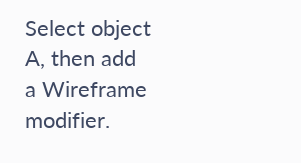Select object A, then add a Wireframe modifier.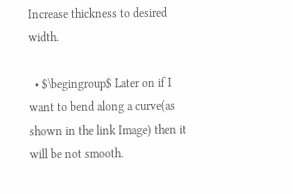Increase thickness to desired width.

  • $\begingroup$ Later on if I want to bend along a curve(as shown in the link Image) then it will be not smooth.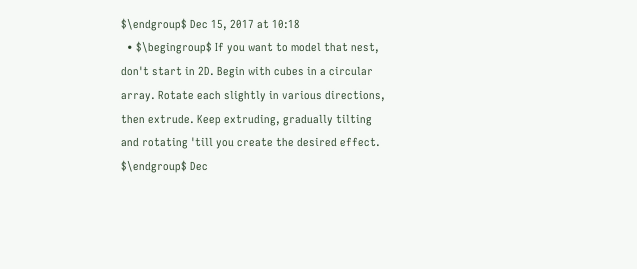$\endgroup$ Dec 15, 2017 at 10:18
  • $\begingroup$ If you want to model that nest, don't start in 2D. Begin with cubes in a circular array. Rotate each slightly in various directions, then extrude. Keep extruding, gradually tilting and rotating 'till you create the desired effect. $\endgroup$ Dec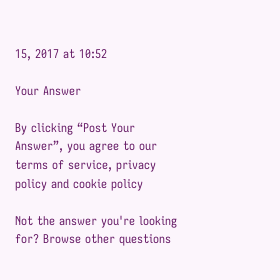15, 2017 at 10:52

Your Answer

By clicking “Post Your Answer”, you agree to our terms of service, privacy policy and cookie policy

Not the answer you're looking for? Browse other questions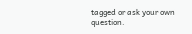tagged or ask your own question.